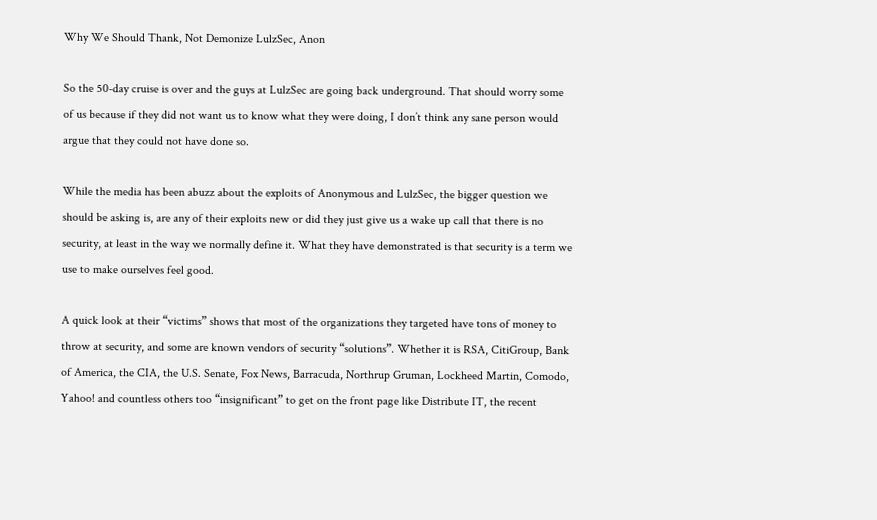Why We Should Thank, Not Demonize LulzSec, Anon

So the 50-day cruise is over and the guys at LulzSec are going back underground. That should worry some of us because if they did not want us to know what they were doing, I don’t think any sane person would argue that they could not have done so.

While the media has been abuzz about the exploits of Anonymous and LulzSec, the bigger question we should be asking is, are any of their exploits new or did they just give us a wake up call that there is no security, at least in the way we normally define it. What they have demonstrated is that security is a term we use to make ourselves feel good.

A quick look at their “victims” shows that most of the organizations they targeted have tons of money to throw at security, and some are known vendors of security “solutions”. Whether it is RSA, CitiGroup, Bank of America, the CIA, the U.S. Senate, Fox News, Barracuda, Northrup Gruman, Lockheed Martin, Comodo, Yahoo! and countless others too “insignificant” to get on the front page like Distribute IT, the recent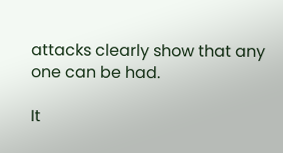attacks clearly show that any one can be had.

It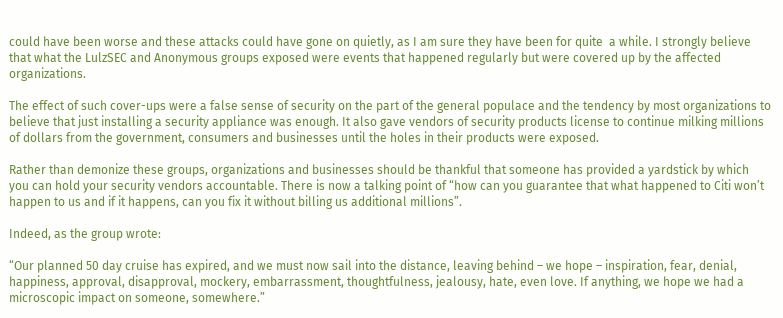could have been worse and these attacks could have gone on quietly, as I am sure they have been for quite  a while. I strongly believe that what the LulzSEC and Anonymous groups exposed were events that happened regularly but were covered up by the affected organizations.

The effect of such cover-ups were a false sense of security on the part of the general populace and the tendency by most organizations to believe that just installing a security appliance was enough. It also gave vendors of security products license to continue milking millions of dollars from the government, consumers and businesses until the holes in their products were exposed.

Rather than demonize these groups, organizations and businesses should be thankful that someone has provided a yardstick by which you can hold your security vendors accountable. There is now a talking point of “how can you guarantee that what happened to Citi won’t happen to us and if it happens, can you fix it without billing us additional millions”.

Indeed, as the group wrote:

“Our planned 50 day cruise has expired, and we must now sail into the distance, leaving behind – we hope – inspiration, fear, denial, happiness, approval, disapproval, mockery, embarrassment, thoughtfulness, jealousy, hate, even love. If anything, we hope we had a microscopic impact on someone, somewhere.”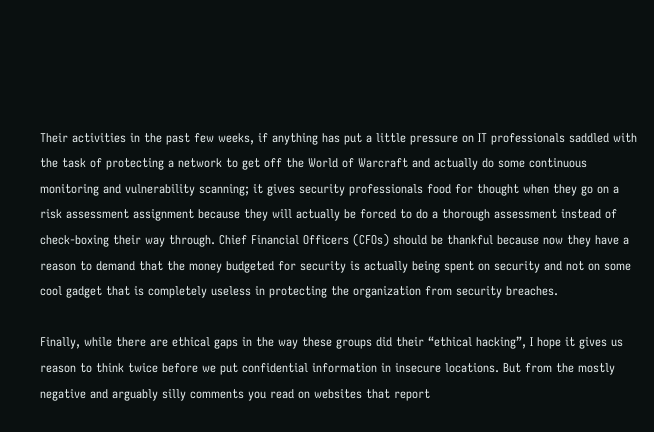Their activities in the past few weeks, if anything has put a little pressure on IT professionals saddled with the task of protecting a network to get off the World of Warcraft and actually do some continuous monitoring and vulnerability scanning; it gives security professionals food for thought when they go on a risk assessment assignment because they will actually be forced to do a thorough assessment instead of check-boxing their way through. Chief Financial Officers (CFOs) should be thankful because now they have a reason to demand that the money budgeted for security is actually being spent on security and not on some cool gadget that is completely useless in protecting the organization from security breaches.

Finally, while there are ethical gaps in the way these groups did their “ethical hacking”, I hope it gives us reason to think twice before we put confidential information in insecure locations. But from the mostly negative and arguably silly comments you read on websites that report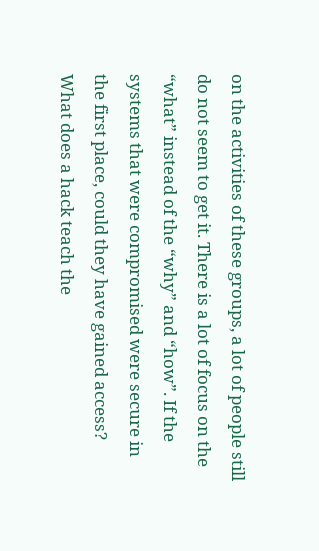on the activities of these groups, a lot of people still do not seem to get it. There is a lot of focus on the “what” instead of the “why” and “how”. If the systems that were compromised were secure in the first place, could they have gained access? What does a hack teach the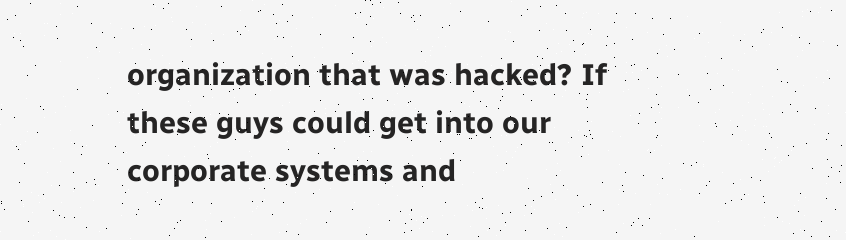organization that was hacked? If these guys could get into our corporate systems and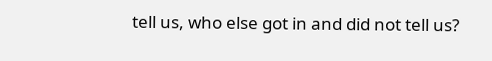tell us, who else got in and did not tell us?